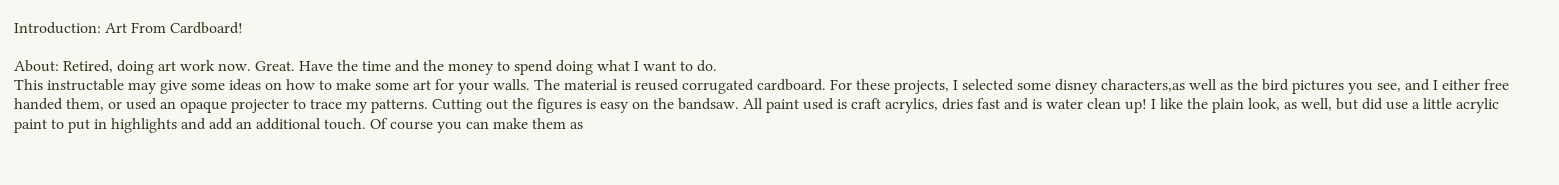Introduction: Art From Cardboard!

About: Retired, doing art work now. Great. Have the time and the money to spend doing what I want to do.
This instructable may give some ideas on how to make some art for your walls. The material is reused corrugated cardboard. For these projects, I selected some disney characters,as well as the bird pictures you see, and I either free handed them, or used an opaque projecter to trace my patterns. Cutting out the figures is easy on the bandsaw. All paint used is craft acrylics, dries fast and is water clean up! I like the plain look, as well, but did use a little acrylic paint to put in highlights and add an additional touch. Of course you can make them as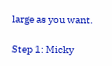large as you want.

Step 1: Micky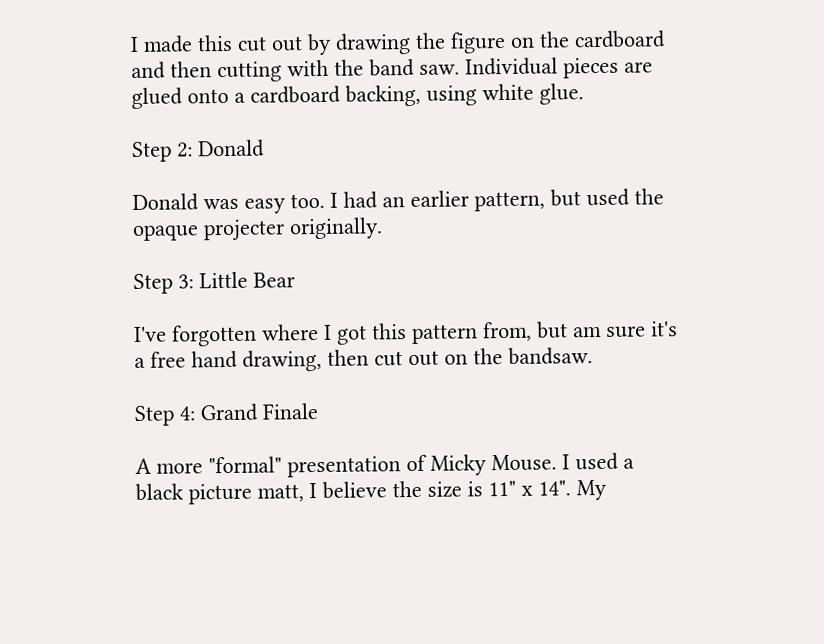I made this cut out by drawing the figure on the cardboard and then cutting with the band saw. Individual pieces are glued onto a cardboard backing, using white glue.

Step 2: Donald

Donald was easy too. I had an earlier pattern, but used the opaque projecter originally.

Step 3: Little Bear

I've forgotten where I got this pattern from, but am sure it's a free hand drawing, then cut out on the bandsaw.

Step 4: Grand Finale

A more "formal" presentation of Micky Mouse. I used a black picture matt, I believe the size is 11" x 14". My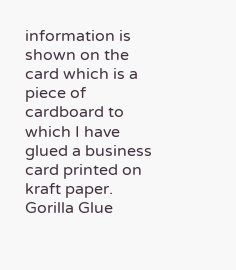information is shown on the card which is a piece of cardboard to which I have glued a business card printed on kraft paper.
Gorilla Glue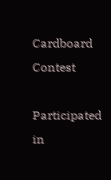Cardboard Contest

Participated in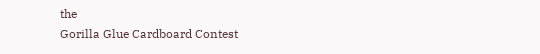the
Gorilla Glue Cardboard Contest